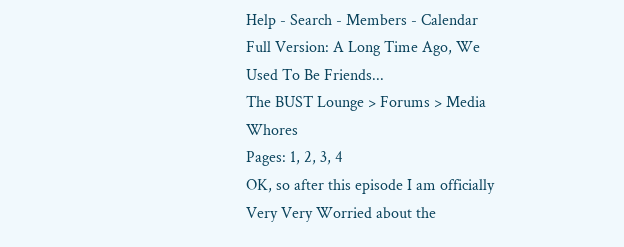Help - Search - Members - Calendar
Full Version: A Long Time Ago, We Used To Be Friends...
The BUST Lounge > Forums > Media Whores
Pages: 1, 2, 3, 4
OK, so after this episode I am officially Very Very Worried about the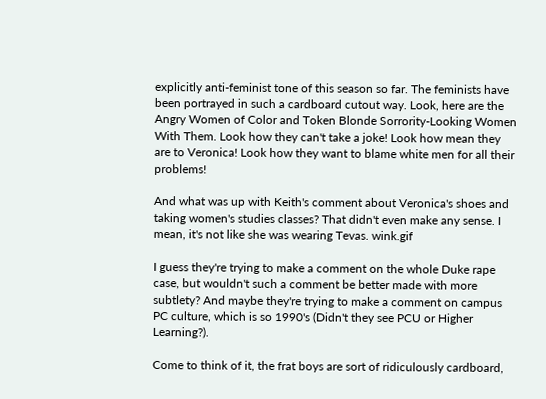explicitly anti-feminist tone of this season so far. The feminists have been portrayed in such a cardboard cutout way. Look, here are the Angry Women of Color and Token Blonde Sorrority-Looking Women With Them. Look how they can't take a joke! Look how mean they are to Veronica! Look how they want to blame white men for all their problems!

And what was up with Keith's comment about Veronica's shoes and taking women's studies classes? That didn't even make any sense. I mean, it's not like she was wearing Tevas. wink.gif

I guess they're trying to make a comment on the whole Duke rape case, but wouldn't such a comment be better made with more subtlety? And maybe they're trying to make a comment on campus PC culture, which is so 1990's (Didn't they see PCU or Higher Learning?).

Come to think of it, the frat boys are sort of ridiculously cardboard,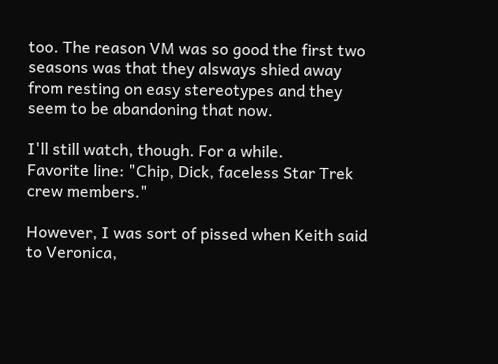too. The reason VM was so good the first two seasons was that they alsways shied away from resting on easy stereotypes and they seem to be abandoning that now.

I'll still watch, though. For a while.
Favorite line: "Chip, Dick, faceless Star Trek crew members."

However, I was sort of pissed when Keith said to Veronica,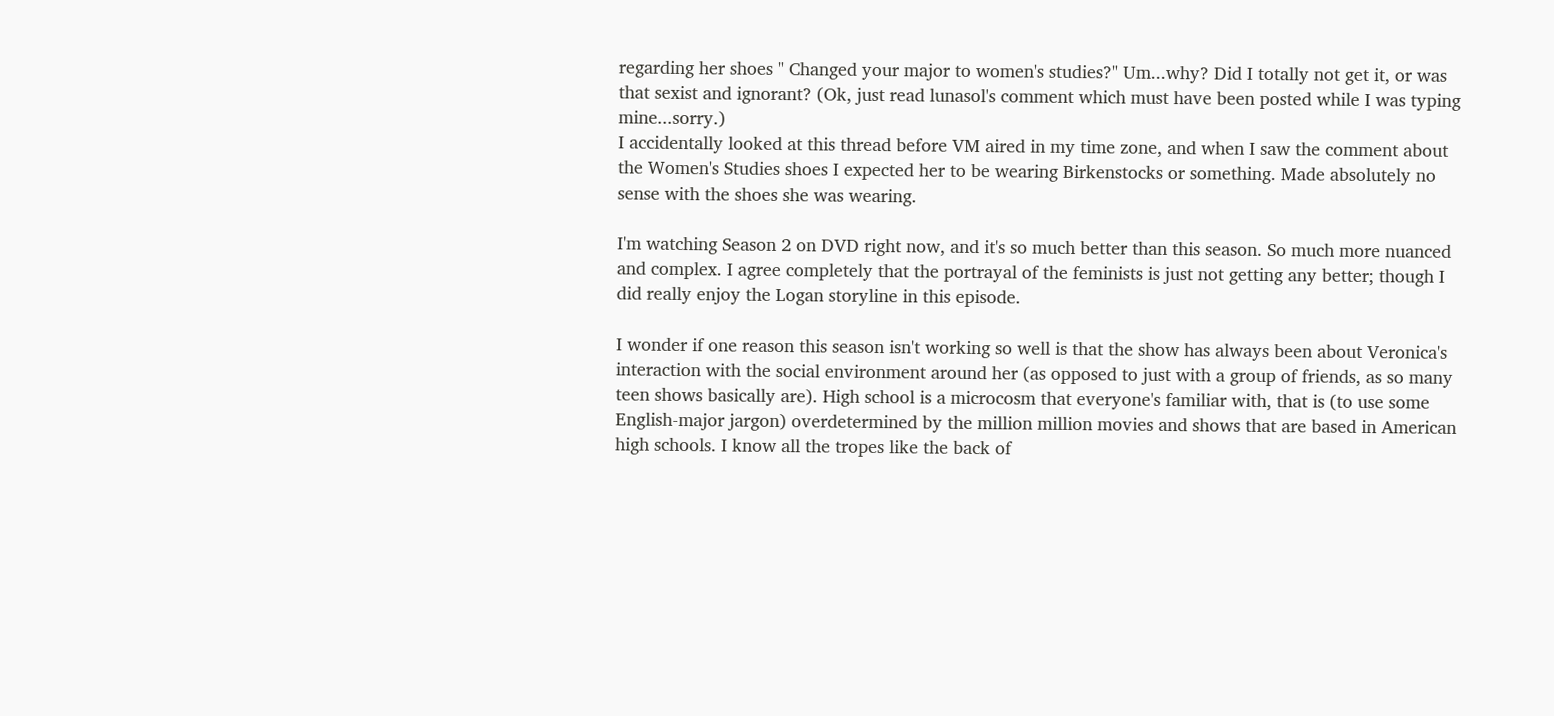regarding her shoes " Changed your major to women's studies?" Um...why? Did I totally not get it, or was that sexist and ignorant? (Ok, just read lunasol's comment which must have been posted while I was typing mine...sorry.)
I accidentally looked at this thread before VM aired in my time zone, and when I saw the comment about the Women's Studies shoes I expected her to be wearing Birkenstocks or something. Made absolutely no sense with the shoes she was wearing.

I'm watching Season 2 on DVD right now, and it's so much better than this season. So much more nuanced and complex. I agree completely that the portrayal of the feminists is just not getting any better; though I did really enjoy the Logan storyline in this episode.

I wonder if one reason this season isn't working so well is that the show has always been about Veronica's interaction with the social environment around her (as opposed to just with a group of friends, as so many teen shows basically are). High school is a microcosm that everyone's familiar with, that is (to use some English-major jargon) overdetermined by the million million movies and shows that are based in American high schools. I know all the tropes like the back of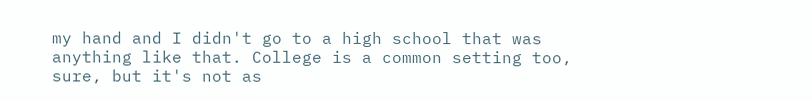my hand and I didn't go to a high school that was anything like that. College is a common setting too, sure, but it's not as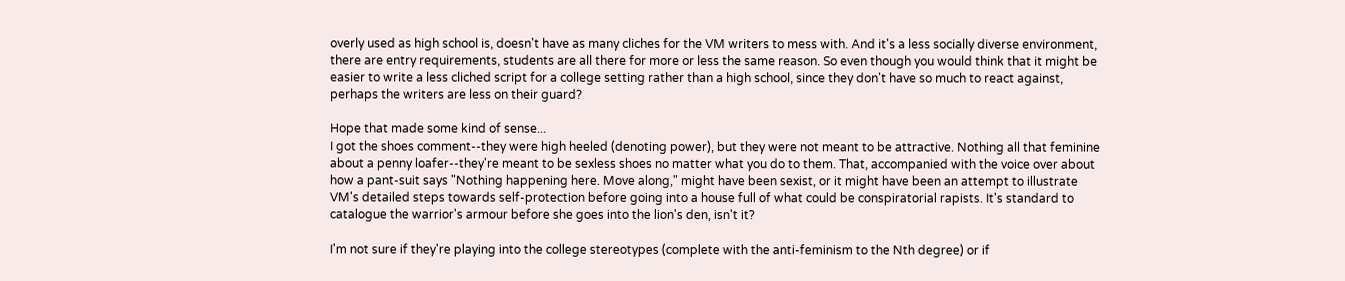overly used as high school is, doesn't have as many cliches for the VM writers to mess with. And it's a less socially diverse environment, there are entry requirements, students are all there for more or less the same reason. So even though you would think that it might be easier to write a less cliched script for a college setting rather than a high school, since they don't have so much to react against, perhaps the writers are less on their guard?

Hope that made some kind of sense...
I got the shoes comment--they were high heeled (denoting power), but they were not meant to be attractive. Nothing all that feminine about a penny loafer--they're meant to be sexless shoes no matter what you do to them. That, accompanied with the voice over about how a pant-suit says "Nothing happening here. Move along," might have been sexist, or it might have been an attempt to illustrate VM's detailed steps towards self-protection before going into a house full of what could be conspiratorial rapists. It's standard to catalogue the warrior's armour before she goes into the lion's den, isn't it?

I'm not sure if they're playing into the college stereotypes (complete with the anti-feminism to the Nth degree) or if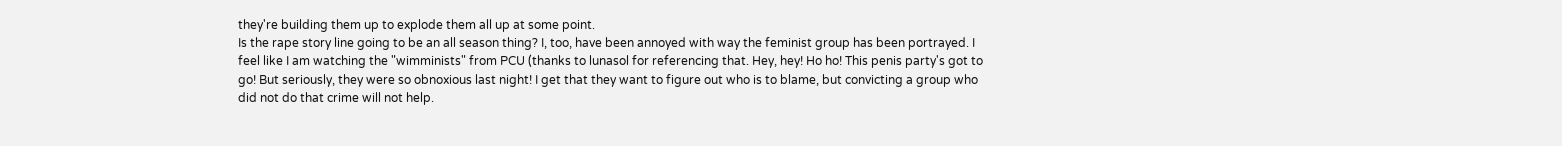they're building them up to explode them all up at some point.
Is the rape story line going to be an all season thing? I, too, have been annoyed with way the feminist group has been portrayed. I feel like I am watching the "wimminists" from PCU (thanks to lunasol for referencing that. Hey, hey! Ho ho! This penis party's got to go! But seriously, they were so obnoxious last night! I get that they want to figure out who is to blame, but convicting a group who did not do that crime will not help.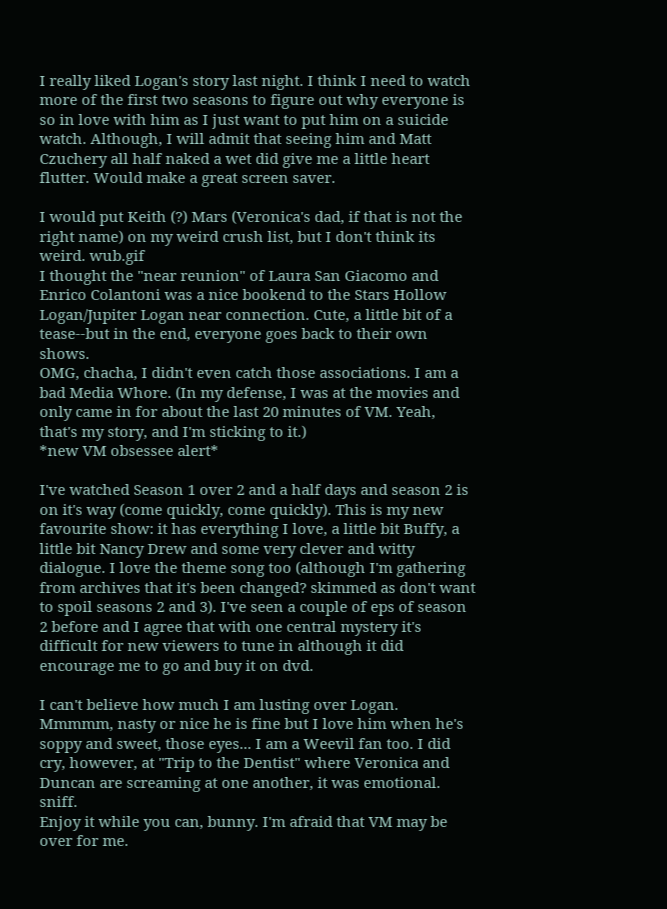I really liked Logan's story last night. I think I need to watch more of the first two seasons to figure out why everyone is so in love with him as I just want to put him on a suicide watch. Although, I will admit that seeing him and Matt Czuchery all half naked a wet did give me a little heart flutter. Would make a great screen saver.

I would put Keith (?) Mars (Veronica's dad, if that is not the right name) on my weird crush list, but I don't think its weird. wub.gif
I thought the "near reunion" of Laura San Giacomo and Enrico Colantoni was a nice bookend to the Stars Hollow Logan/Jupiter Logan near connection. Cute, a little bit of a tease--but in the end, everyone goes back to their own shows.
OMG, chacha, I didn't even catch those associations. I am a bad Media Whore. (In my defense, I was at the movies and only came in for about the last 20 minutes of VM. Yeah, that's my story, and I'm sticking to it.)
*new VM obsessee alert*

I've watched Season 1 over 2 and a half days and season 2 is on it's way (come quickly, come quickly). This is my new favourite show: it has everything I love, a little bit Buffy, a little bit Nancy Drew and some very clever and witty dialogue. I love the theme song too (although I'm gathering from archives that it's been changed? skimmed as don't want to spoil seasons 2 and 3). I've seen a couple of eps of season 2 before and I agree that with one central mystery it's difficult for new viewers to tune in although it did encourage me to go and buy it on dvd.

I can't believe how much I am lusting over Logan. Mmmmm, nasty or nice he is fine but I love him when he's soppy and sweet, those eyes... I am a Weevil fan too. I did cry, however, at "Trip to the Dentist" where Veronica and Duncan are screaming at one another, it was emotional. sniff.
Enjoy it while you can, bunny. I'm afraid that VM may be over for me.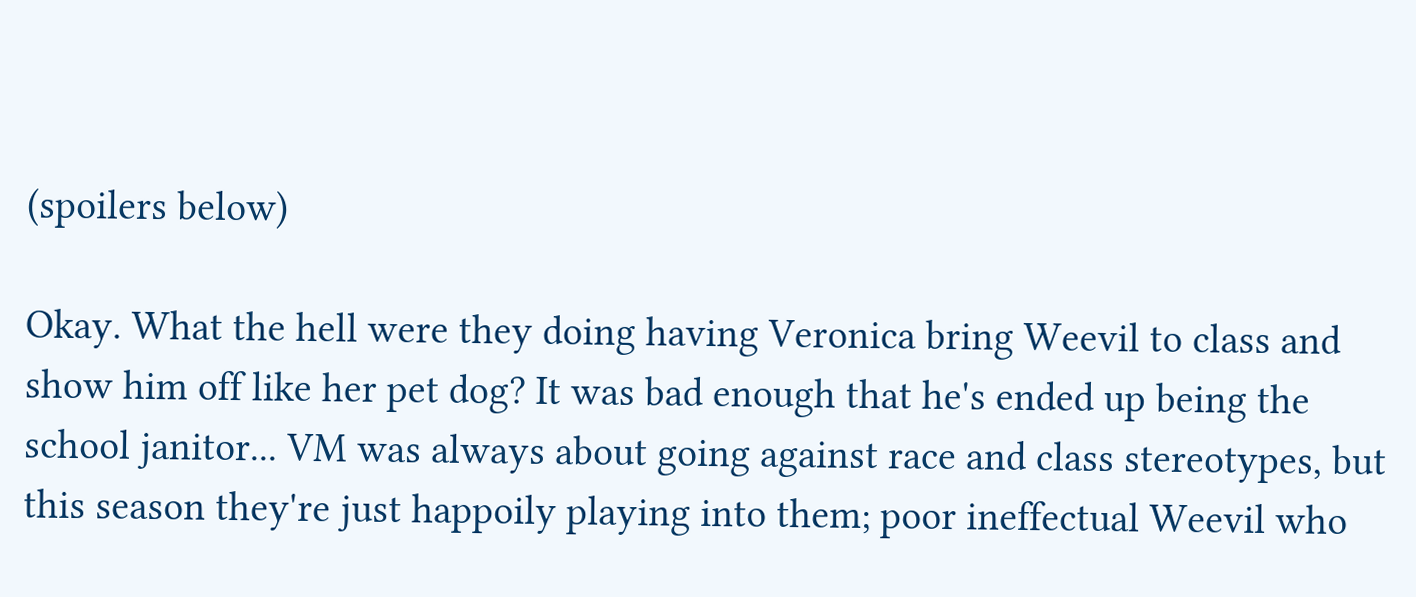(spoilers below)

Okay. What the hell were they doing having Veronica bring Weevil to class and show him off like her pet dog? It was bad enough that he's ended up being the school janitor... VM was always about going against race and class stereotypes, but this season they're just happoily playing into them; poor ineffectual Weevil who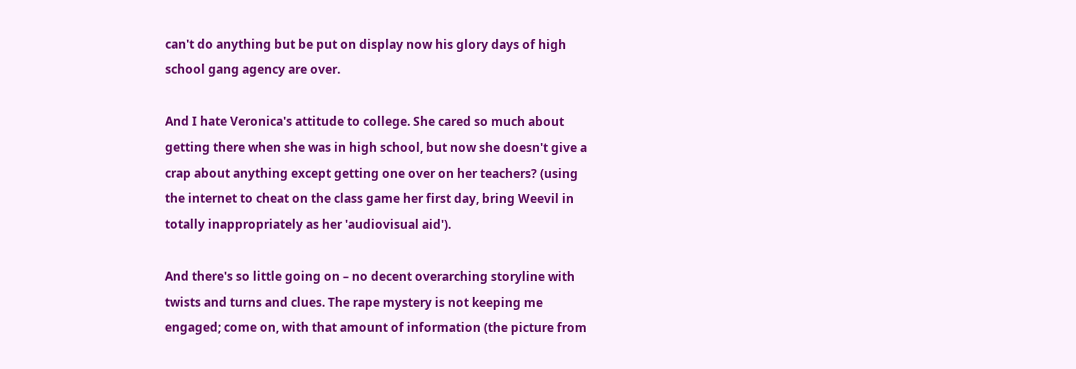can't do anything but be put on display now his glory days of high school gang agency are over.

And I hate Veronica's attitude to college. She cared so much about getting there when she was in high school, but now she doesn't give a crap about anything except getting one over on her teachers? (using the internet to cheat on the class game her first day, bring Weevil in totally inappropriately as her 'audiovisual aid').

And there's so little going on – no decent overarching storyline with twists and turns and clues. The rape mystery is not keeping me engaged; come on, with that amount of information (the picture from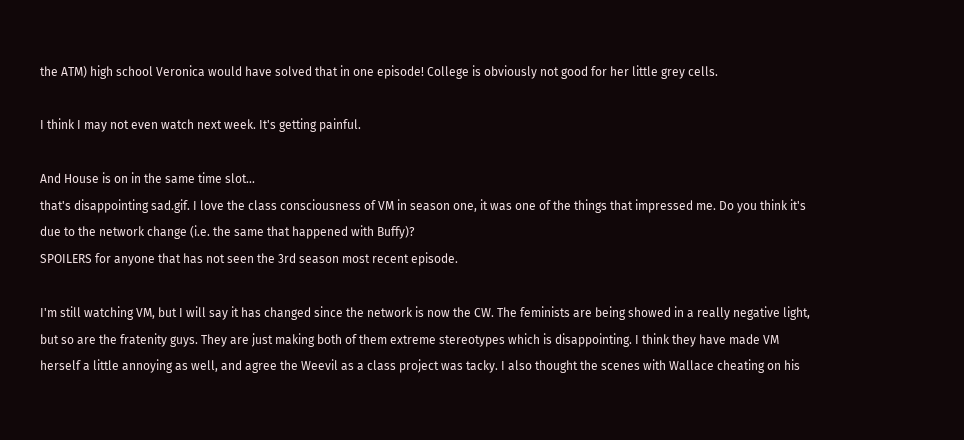the ATM) high school Veronica would have solved that in one episode! College is obviously not good for her little grey cells.

I think I may not even watch next week. It's getting painful.

And House is on in the same time slot...
that's disappointing sad.gif. I love the class consciousness of VM in season one, it was one of the things that impressed me. Do you think it's due to the network change (i.e. the same that happened with Buffy)?
SPOILERS for anyone that has not seen the 3rd season most recent episode.

I'm still watching VM, but I will say it has changed since the network is now the CW. The feminists are being showed in a really negative light, but so are the fratenity guys. They are just making both of them extreme stereotypes which is disappointing. I think they have made VM herself a little annoying as well, and agree the Weevil as a class project was tacky. I also thought the scenes with Wallace cheating on his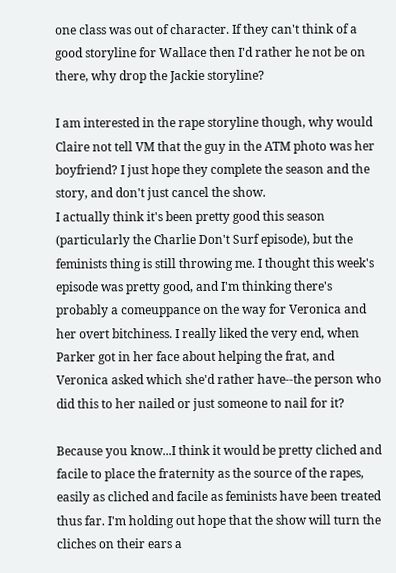one class was out of character. If they can't think of a good storyline for Wallace then I'd rather he not be on there, why drop the Jackie storyline?

I am interested in the rape storyline though, why would Claire not tell VM that the guy in the ATM photo was her boyfriend? I just hope they complete the season and the story, and don't just cancel the show.
I actually think it's been pretty good this season (particularly the Charlie Don't Surf episode), but the feminists thing is still throwing me. I thought this week's episode was pretty good, and I'm thinking there's probably a comeuppance on the way for Veronica and her overt bitchiness. I really liked the very end, when Parker got in her face about helping the frat, and Veronica asked which she'd rather have--the person who did this to her nailed or just someone to nail for it?

Because you know...I think it would be pretty cliched and facile to place the fraternity as the source of the rapes, easily as cliched and facile as feminists have been treated thus far. I'm holding out hope that the show will turn the cliches on their ears a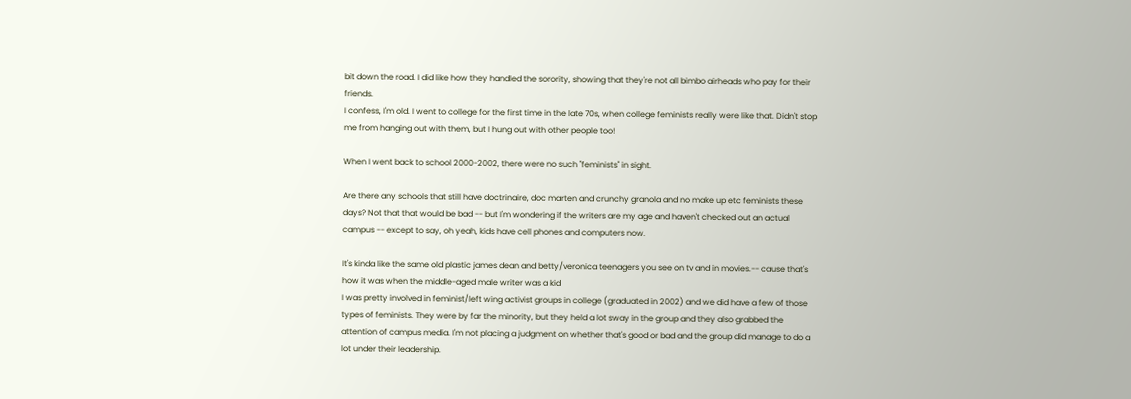bit down the road. I did like how they handled the sorority, showing that they're not all bimbo airheads who pay for their friends.
I confess, I'm old. I went to college for the first time in the late 70s, when college feminists really were like that. Didn't stop me from hanging out with them, but I hung out with other people too!

When I went back to school 2000-2002, there were no such "feminists" in sight.

Are there any schools that still have doctrinaire, doc marten and crunchy granola and no make up etc feminists these days? Not that that would be bad -- but I'm wondering if the writers are my age and haven't checked out an actual campus -- except to say, oh yeah, kids have cell phones and computers now.

It's kinda like the same old plastic james dean and betty/veronica teenagers you see on tv and in movies.-- cause that's how it was when the middle-aged male writer was a kid
I was pretty involved in feminist/left wing activist groups in college (graduated in 2002) and we did have a few of those types of feminists. They were by far the minority, but they held a lot sway in the group and they also grabbed the attention of campus media. I'm not placing a judgment on whether that's good or bad and the group did manage to do a lot under their leadership.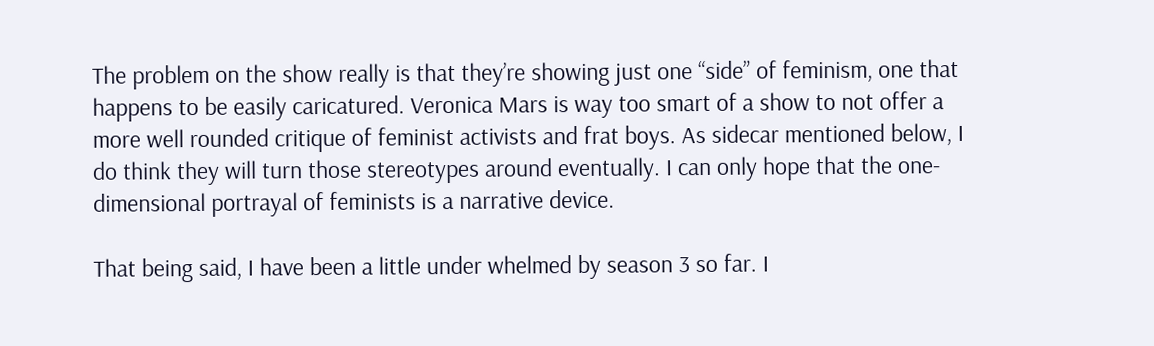The problem on the show really is that they’re showing just one “side” of feminism, one that happens to be easily caricatured. Veronica Mars is way too smart of a show to not offer a more well rounded critique of feminist activists and frat boys. As sidecar mentioned below, I do think they will turn those stereotypes around eventually. I can only hope that the one-dimensional portrayal of feminists is a narrative device.

That being said, I have been a little under whelmed by season 3 so far. I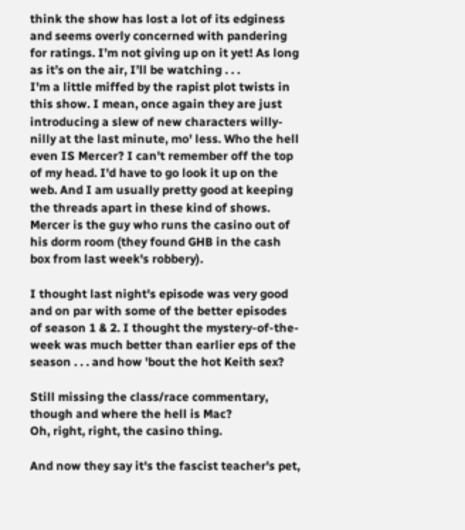think the show has lost a lot of its edginess and seems overly concerned with pandering for ratings. I’m not giving up on it yet! As long as it’s on the air, I’ll be watching . . .
I'm a little miffed by the rapist plot twists in this show. I mean, once again they are just introducing a slew of new characters willy-nilly at the last minute, mo' less. Who the hell even IS Mercer? I can't remember off the top of my head. I'd have to go look it up on the web. And I am usually pretty good at keeping the threads apart in these kind of shows.
Mercer is the guy who runs the casino out of his dorm room (they found GHB in the cash box from last week's robbery).

I thought last night's episode was very good and on par with some of the better episodes of season 1 & 2. I thought the mystery-of-the-week was much better than earlier eps of the season . . . and how 'bout the hot Keith sex?

Still missing the class/race commentary, though and where the hell is Mac?
Oh, right, right, the casino thing.

And now they say it's the fascist teacher's pet,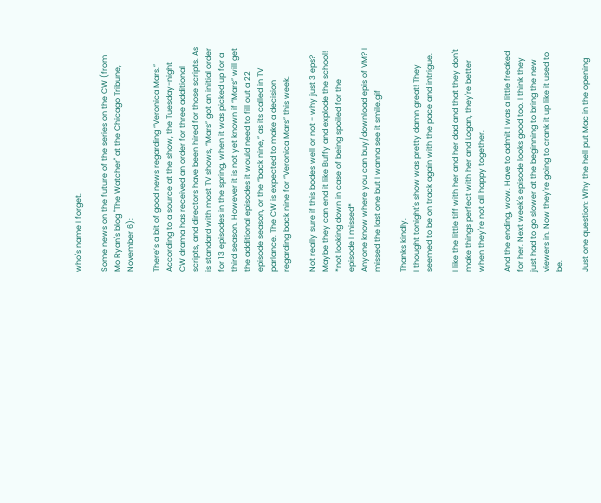who's name I forget.

Some news on the future of the series on the CW (from Mo Ryan's blog "The Watcher" at the Chicago Tribune, November 6):

There’s a bit of good news regarding “Veronica Mars.” According to a source at the show, the Tuesday-night CW drama has received an order for three additional scripts, and directors have been hired for those scripts. As is standard with most TV shows, “Mars” got an initial order for 13 episodes in the spring, when it was picked up for a third season. However it is not yet known if “Mars” will get the additional episodes it would need to fill out a 22 episode season, or the “back nine,” as its called in TV parlance. The CW is expected to make a decision regarding back nine for “Veronica Mars” this week.

Not really sure if this bodes well or not - why just 3 eps?
Maybe they can end it like Buffy and explode the school!
*not looking down in case of being spoiled for the episode I missed*
Anyone know where you can buy/download epis of VM? I missed the last one but I wanna see it smile.gif

Thanks kindly.
I thought tonight's show was pretty damn great! They seemed to be on track again with the pace and intrigue.

I like the little tiff with her and her dad and that they don't make things perfect with her and Logan, they're better when they're not all happy together.

And the ending, wow. Have to admit I was a little freaked for her. Next week's episode looks good too. I think they just had to go slower at the beginning to bring the new viewers in. Now they're going to crank it up like it used to be.

Just one question: Why the hell put Mac in the opening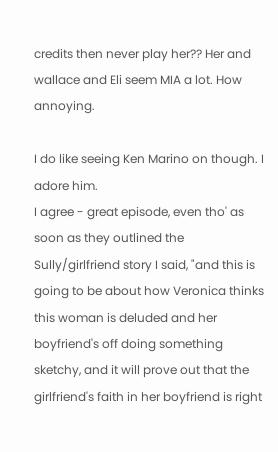credits then never play her?? Her and wallace and Eli seem MIA a lot. How annoying.

I do like seeing Ken Marino on though. I adore him.
I agree - great episode, even tho' as soon as they outlined the Sully/girlfriend story I said, "and this is going to be about how Veronica thinks this woman is deluded and her boyfriend's off doing something sketchy, and it will prove out that the girlfriend's faith in her boyfriend is right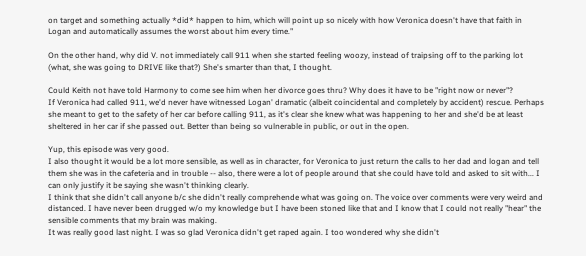on target and something actually *did* happen to him, which will point up so nicely with how Veronica doesn't have that faith in Logan and automatically assumes the worst about him every time."

On the other hand, why did V. not immediately call 911 when she started feeling woozy, instead of traipsing off to the parking lot (what, she was going to DRIVE like that?) She's smarter than that, I thought.

Could Keith not have told Harmony to come see him when her divorce goes thru? Why does it have to be "right now or never"?
If Veronica had called 911, we'd never have witnessed Logan' dramatic (albeit coincidental and completely by accident) rescue. Perhaps she meant to get to the safety of her car before calling 911, as it's clear she knew what was happening to her and she'd be at least sheltered in her car if she passed out. Better than being so vulnerable in public, or out in the open.

Yup, this episode was very good.
I also thought it would be a lot more sensible, as well as in character, for Veronica to just return the calls to her dad and logan and tell them she was in the cafeteria and in trouble -- also, there were a lot of people around that she could have told and asked to sit with... I can only justify it be saying she wasn't thinking clearly.
I think that she didn't call anyone b/c she didn't really comprehende what was going on. The voice over comments were very weird and distanced. I have never been drugged w/o my knowledge but I have been stoned like that and I know that I could not really "hear" the sensible comments that my brain was making.
It was really good last night. I was so glad Veronica didn't get raped again. I too wondered why she didn't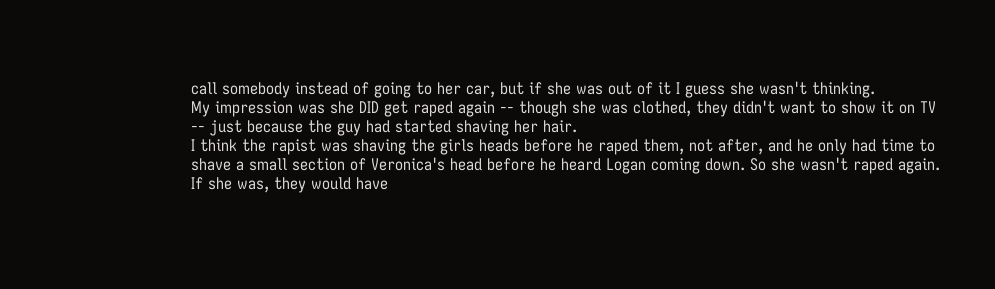call somebody instead of going to her car, but if she was out of it I guess she wasn't thinking.
My impression was she DID get raped again -- though she was clothed, they didn't want to show it on TV -- just because the guy had started shaving her hair.
I think the rapist was shaving the girls heads before he raped them, not after, and he only had time to shave a small section of Veronica's head before he heard Logan coming down. So she wasn't raped again. If she was, they would have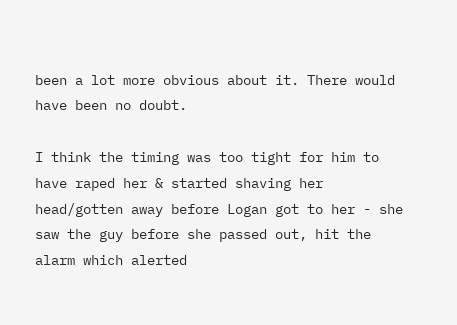been a lot more obvious about it. There would have been no doubt.

I think the timing was too tight for him to have raped her & started shaving her head/gotten away before Logan got to her - she saw the guy before she passed out, hit the alarm which alerted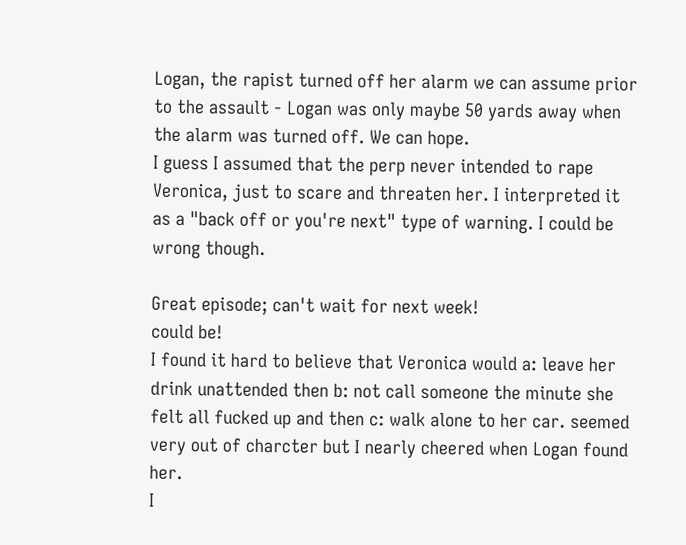Logan, the rapist turned off her alarm we can assume prior to the assault - Logan was only maybe 50 yards away when the alarm was turned off. We can hope.
I guess I assumed that the perp never intended to rape Veronica, just to scare and threaten her. I interpreted it as a "back off or you're next" type of warning. I could be wrong though.

Great episode; can't wait for next week!
could be!
I found it hard to believe that Veronica would a: leave her drink unattended then b: not call someone the minute she felt all fucked up and then c: walk alone to her car. seemed very out of charcter but I nearly cheered when Logan found her.
I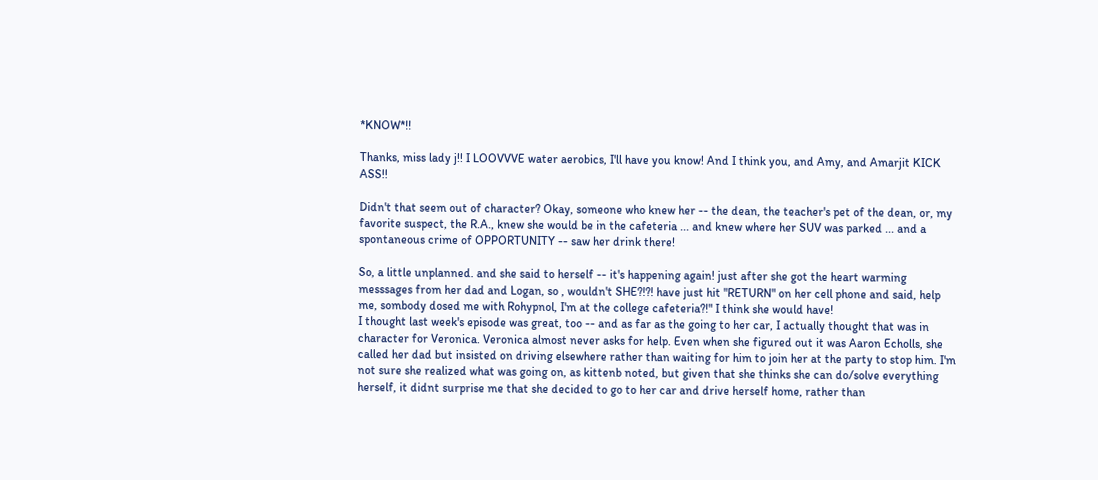*KNOW*!!

Thanks, miss lady j!! I LOOVVVE water aerobics, I'll have you know! And I think you, and Amy, and Amarjit KICK ASS!!

Didn't that seem out of character? Okay, someone who knew her -- the dean, the teacher's pet of the dean, or, my favorite suspect, the R.A., knew she would be in the cafeteria ... and knew where her SUV was parked ... and a spontaneous crime of OPPORTUNITY -- saw her drink there!

So, a little unplanned. and she said to herself -- it's happening again! just after she got the heart warming messsages from her dad and Logan, so , wouldn't SHE?!?! have just hit "RETURN" on her cell phone and said, help me, sombody dosed me with Rohypnol, I'm at the college cafeteria?!" I think she would have!
I thought last week's episode was great, too -- and as far as the going to her car, I actually thought that was in character for Veronica. Veronica almost never asks for help. Even when she figured out it was Aaron Echolls, she called her dad but insisted on driving elsewhere rather than waiting for him to join her at the party to stop him. I'm not sure she realized what was going on, as kittenb noted, but given that she thinks she can do/solve everything herself, it didnt surprise me that she decided to go to her car and drive herself home, rather than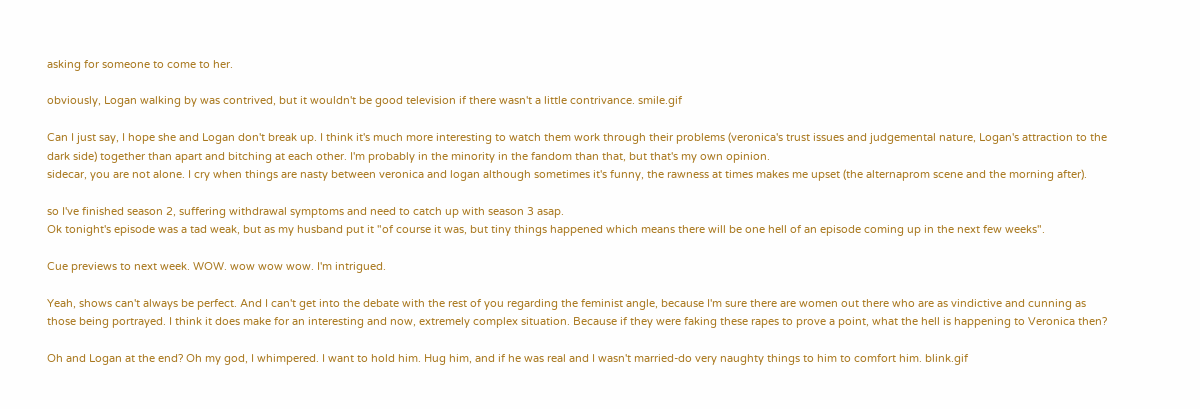asking for someone to come to her.

obviously, Logan walking by was contrived, but it wouldn't be good television if there wasn't a little contrivance. smile.gif

Can I just say, I hope she and Logan don't break up. I think it's much more interesting to watch them work through their problems (veronica's trust issues and judgemental nature, Logan's attraction to the dark side) together than apart and bitching at each other. I'm probably in the minority in the fandom than that, but that's my own opinion.
sidecar, you are not alone. I cry when things are nasty between veronica and logan although sometimes it's funny, the rawness at times makes me upset (the alternaprom scene and the morning after).

so I've finished season 2, suffering withdrawal symptoms and need to catch up with season 3 asap.
Ok tonight's episode was a tad weak, but as my husband put it "of course it was, but tiny things happened which means there will be one hell of an episode coming up in the next few weeks".

Cue previews to next week. WOW. wow wow wow. I'm intrigued.

Yeah, shows can't always be perfect. And I can't get into the debate with the rest of you regarding the feminist angle, because I'm sure there are women out there who are as vindictive and cunning as those being portrayed. I think it does make for an interesting and now, extremely complex situation. Because if they were faking these rapes to prove a point, what the hell is happening to Veronica then?

Oh and Logan at the end? Oh my god, I whimpered. I want to hold him. Hug him, and if he was real and I wasn't married-do very naughty things to him to comfort him. blink.gif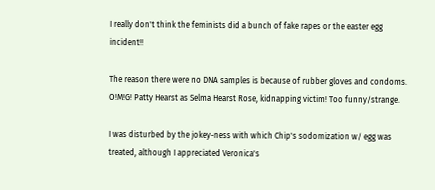I really don't think the feminists did a bunch of fake rapes or the easter egg incident!!

The reason there were no DNA samples is because of rubber gloves and condoms.
O!M!G! Patty Hearst as Selma Hearst Rose, kidnapping victim! Too funny/strange.

I was disturbed by the jokey-ness with which Chip's sodomization w/ egg was treated, although I appreciated Veronica's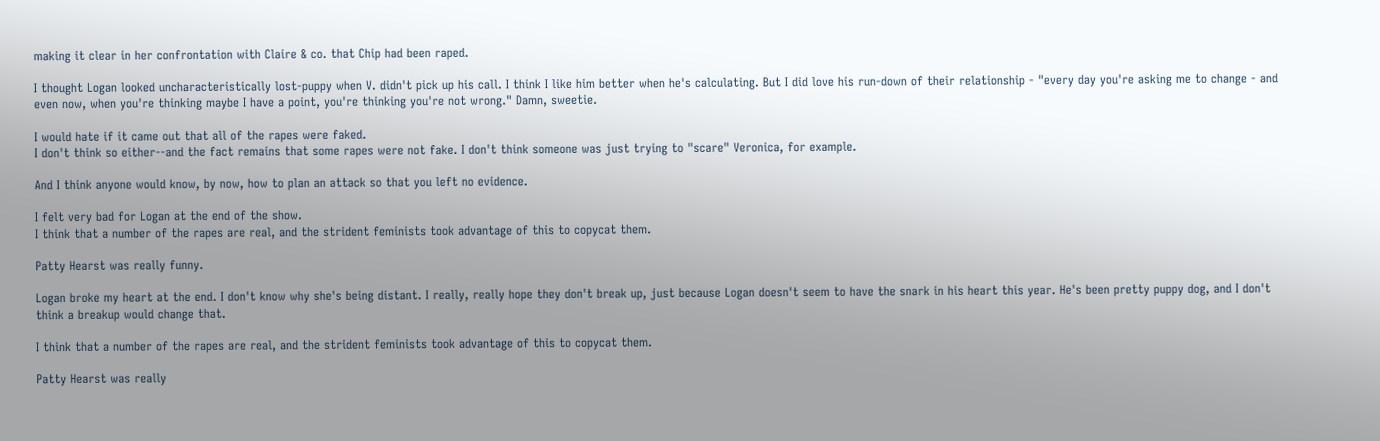making it clear in her confrontation with Claire & co. that Chip had been raped.

I thought Logan looked uncharacteristically lost-puppy when V. didn't pick up his call. I think I like him better when he's calculating. But I did love his run-down of their relationship - "every day you're asking me to change - and even now, when you're thinking maybe I have a point, you're thinking you're not wrong." Damn, sweetie.

I would hate if it came out that all of the rapes were faked.
I don't think so either--and the fact remains that some rapes were not fake. I don't think someone was just trying to "scare" Veronica, for example.

And I think anyone would know, by now, how to plan an attack so that you left no evidence.

I felt very bad for Logan at the end of the show.
I think that a number of the rapes are real, and the strident feminists took advantage of this to copycat them.

Patty Hearst was really funny.

Logan broke my heart at the end. I don't know why she's being distant. I really, really hope they don't break up, just because Logan doesn't seem to have the snark in his heart this year. He's been pretty puppy dog, and I don't think a breakup would change that.

I think that a number of the rapes are real, and the strident feminists took advantage of this to copycat them.

Patty Hearst was really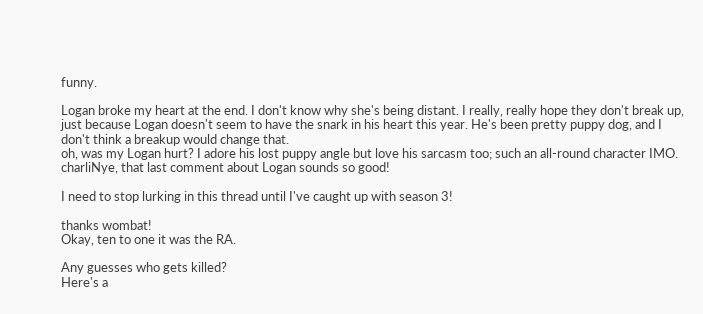funny.

Logan broke my heart at the end. I don't know why she's being distant. I really, really hope they don't break up, just because Logan doesn't seem to have the snark in his heart this year. He's been pretty puppy dog, and I don't think a breakup would change that.
oh, was my Logan hurt? I adore his lost puppy angle but love his sarcasm too; such an all-round character IMO. charliNye, that last comment about Logan sounds so good!

I need to stop lurking in this thread until I've caught up with season 3!

thanks wombat!
Okay, ten to one it was the RA.

Any guesses who gets killed?
Here's a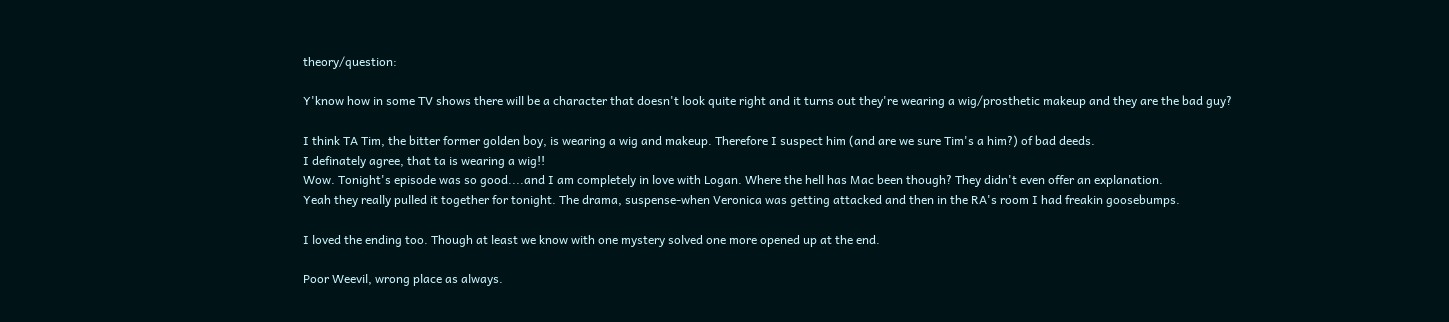theory/question:

Y'know how in some TV shows there will be a character that doesn't look quite right and it turns out they're wearing a wig/prosthetic makeup and they are the bad guy?

I think TA Tim, the bitter former golden boy, is wearing a wig and makeup. Therefore I suspect him (and are we sure Tim's a him?) of bad deeds.
I definately agree, that ta is wearing a wig!!
Wow. Tonight's episode was so good....and I am completely in love with Logan. Where the hell has Mac been though? They didn't even offer an explanation.
Yeah they really pulled it together for tonight. The drama, suspense-when Veronica was getting attacked and then in the RA's room I had freakin goosebumps.

I loved the ending too. Though at least we know with one mystery solved one more opened up at the end.

Poor Weevil, wrong place as always.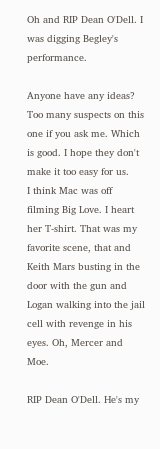Oh and RIP Dean O'Dell. I was digging Begley's performance.

Anyone have any ideas? Too many suspects on this one if you ask me. Which is good. I hope they don't make it too easy for us.
I think Mac was off filming Big Love. I heart her T-shirt. That was my favorite scene, that and Keith Mars busting in the door with the gun and Logan walking into the jail cell with revenge in his eyes. Oh, Mercer and Moe.

RIP Dean O'Dell. He's my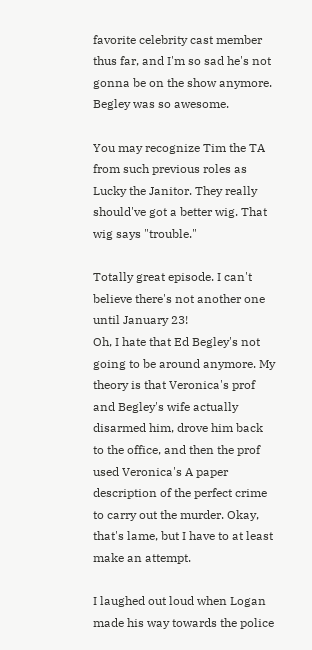favorite celebrity cast member thus far, and I'm so sad he's not gonna be on the show anymore. Begley was so awesome.

You may recognize Tim the TA from such previous roles as Lucky the Janitor. They really should've got a better wig. That wig says "trouble."

Totally great episode. I can't believe there's not another one until January 23!
Oh, I hate that Ed Begley's not going to be around anymore. My theory is that Veronica's prof and Begley's wife actually disarmed him, drove him back to the office, and then the prof used Veronica's A paper description of the perfect crime to carry out the murder. Okay, that's lame, but I have to at least make an attempt.

I laughed out loud when Logan made his way towards the police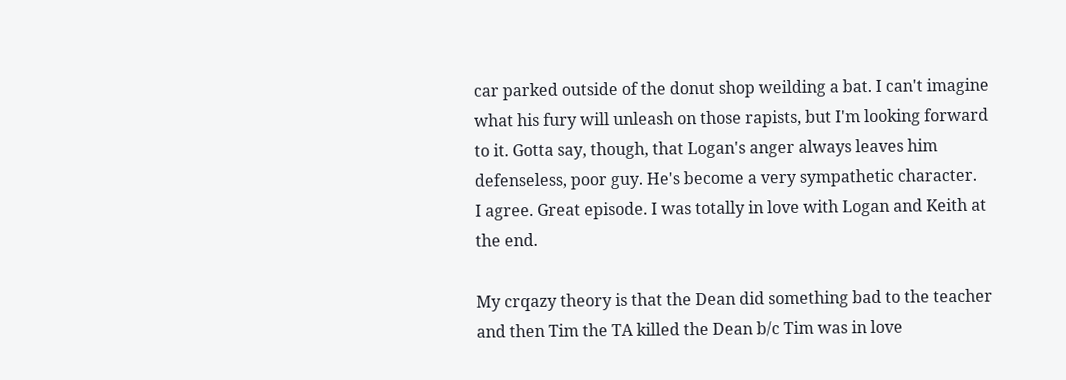car parked outside of the donut shop weilding a bat. I can't imagine what his fury will unleash on those rapists, but I'm looking forward to it. Gotta say, though, that Logan's anger always leaves him defenseless, poor guy. He's become a very sympathetic character.
I agree. Great episode. I was totally in love with Logan and Keith at the end.

My crqazy theory is that the Dean did something bad to the teacher and then Tim the TA killed the Dean b/c Tim was in love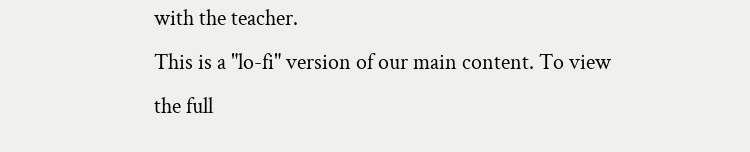with the teacher.
This is a "lo-fi" version of our main content. To view the full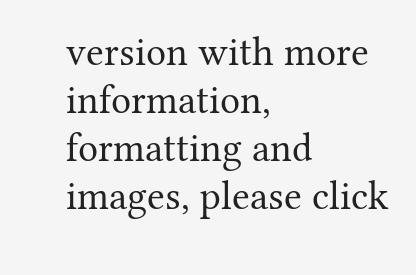version with more information, formatting and images, please click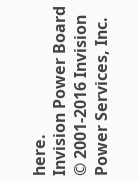here.
Invision Power Board © 2001-2016 Invision Power Services, Inc.